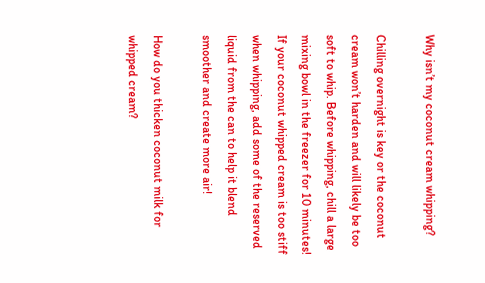Why isn’t my coconut cream whipping?

Chilling overnight is key or the coconut cream won’t harden and will likely be too soft to whip. Before whipping, chill a large mixing bowl in the freezer for 10 minutes! If your coconut whipped cream is too stiff when whipping, add some of the reserved liquid from the can to help it blend smoother and create more air!

How do you thicken coconut milk for whipped cream?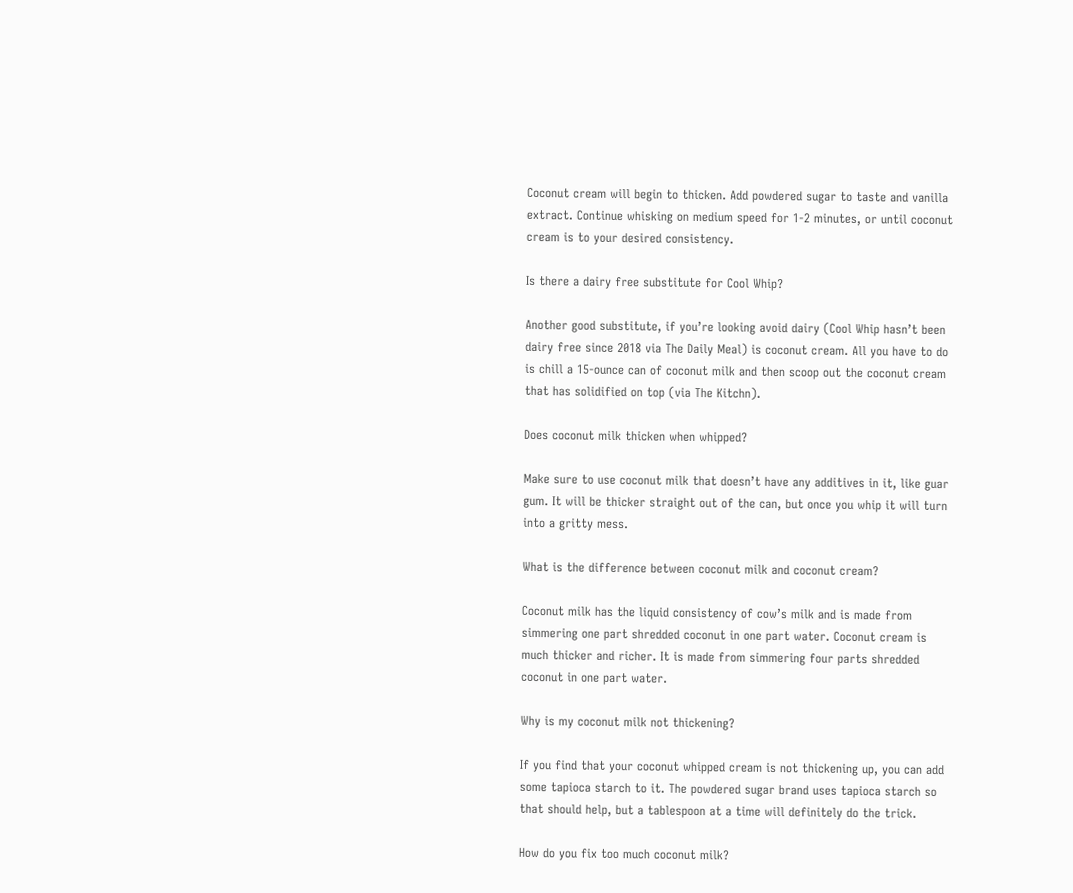Coconut cream will begin to thicken. Add powdered sugar to taste and vanilla extract. Continue whisking on medium speed for 1-2 minutes, or until coconut cream is to your desired consistency.

Is there a dairy free substitute for Cool Whip?

Another good substitute, if you’re looking avoid dairy (Cool Whip hasn’t been dairy free since 2018 via The Daily Meal) is coconut cream. All you have to do is chill a 15-ounce can of coconut milk and then scoop out the coconut cream that has solidified on top (via The Kitchn).

Does coconut milk thicken when whipped?

Make sure to use coconut milk that doesn’t have any additives in it, like guar gum. It will be thicker straight out of the can, but once you whip it will turn into a gritty mess.

What is the difference between coconut milk and coconut cream?

Coconut milk has the liquid consistency of cow’s milk and is made from simmering one part shredded coconut in one part water. Coconut cream is much thicker and richer. It is made from simmering four parts shredded coconut in one part water.

Why is my coconut milk not thickening?

If you find that your coconut whipped cream is not thickening up, you can add some tapioca starch to it. The powdered sugar brand uses tapioca starch so that should help, but a tablespoon at a time will definitely do the trick.

How do you fix too much coconut milk?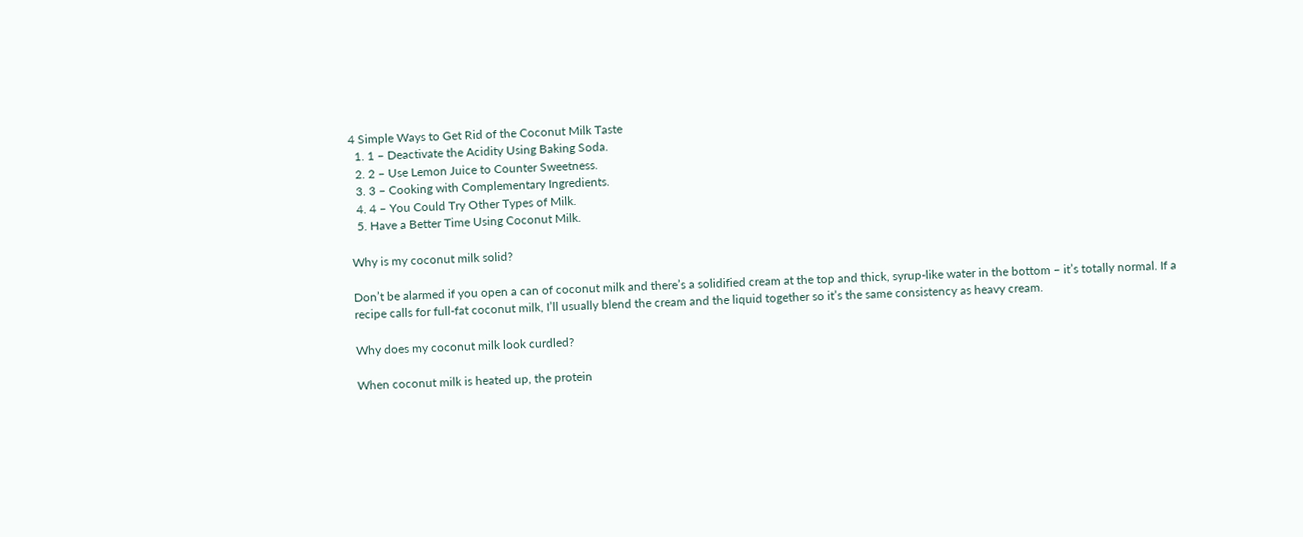4 Simple Ways to Get Rid of the Coconut Milk Taste
  1. 1 – Deactivate the Acidity Using Baking Soda.
  2. 2 – Use Lemon Juice to Counter Sweetness.
  3. 3 – Cooking with Complementary Ingredients.
  4. 4 – You Could Try Other Types of Milk.
  5. Have a Better Time Using Coconut Milk.

Why is my coconut milk solid?

Don’t be alarmed if you open a can of coconut milk and there’s a solidified cream at the top and thick, syrup-like water in the bottom – it’s totally normal. If a recipe calls for full-fat coconut milk, I’ll usually blend the cream and the liquid together so it’s the same consistency as heavy cream.

Why does my coconut milk look curdled?

When coconut milk is heated up, the protein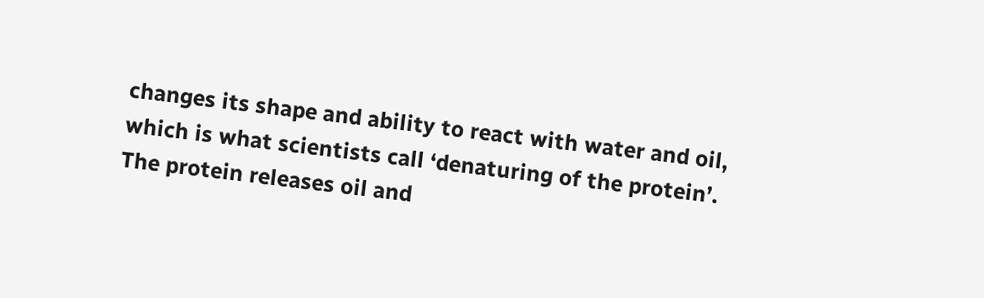changes its shape and ability to react with water and oil, which is what scientists call ‘denaturing of the protein’. The protein releases oil and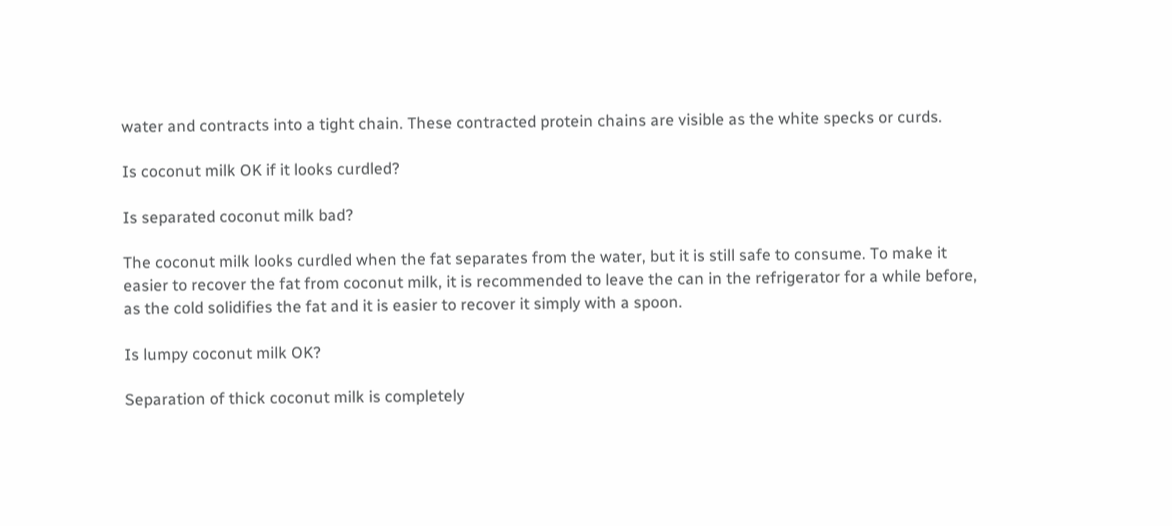water and contracts into a tight chain. These contracted protein chains are visible as the white specks or curds.

Is coconut milk OK if it looks curdled?

Is separated coconut milk bad?

The coconut milk looks curdled when the fat separates from the water, but it is still safe to consume. To make it easier to recover the fat from coconut milk, it is recommended to leave the can in the refrigerator for a while before, as the cold solidifies the fat and it is easier to recover it simply with a spoon.

Is lumpy coconut milk OK?

Separation of thick coconut milk is completely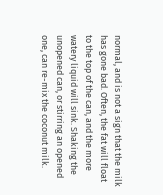normal, and is not a sign that the milk has gone bad. Often, the fat will float to the top of the can, and the more watery liquid will sink. Shaking the unopened can, or stirring an opened one, can re-mix the coconut milk.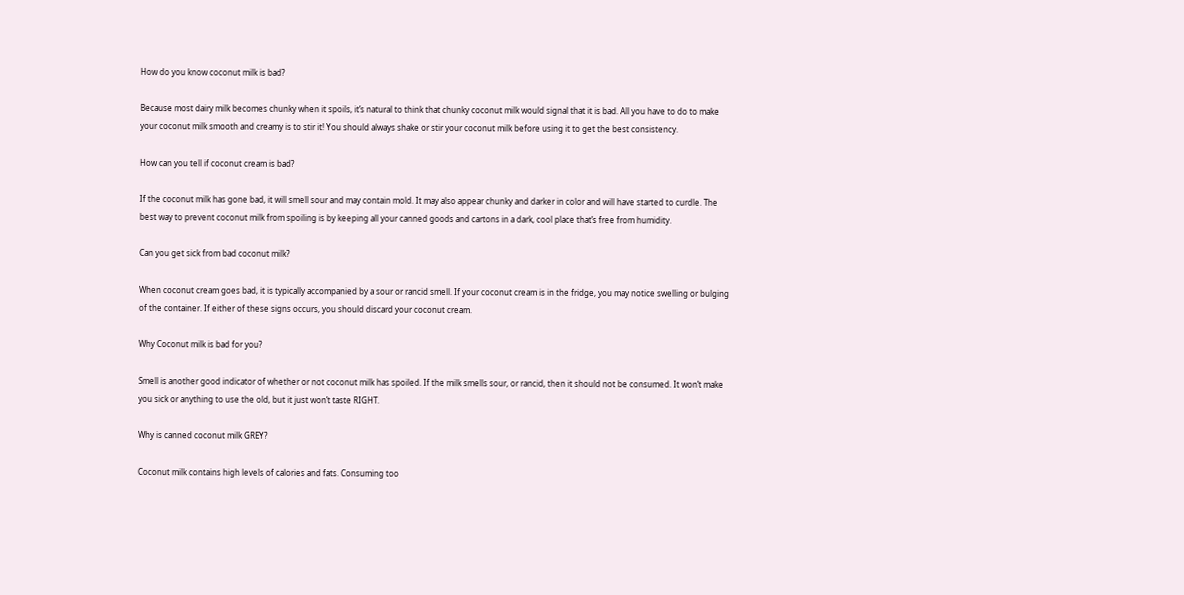How do you know coconut milk is bad?

Because most dairy milk becomes chunky when it spoils, it’s natural to think that chunky coconut milk would signal that it is bad. All you have to do to make your coconut milk smooth and creamy is to stir it! You should always shake or stir your coconut milk before using it to get the best consistency.

How can you tell if coconut cream is bad?

If the coconut milk has gone bad, it will smell sour and may contain mold. It may also appear chunky and darker in color and will have started to curdle. The best way to prevent coconut milk from spoiling is by keeping all your canned goods and cartons in a dark, cool place that’s free from humidity.

Can you get sick from bad coconut milk?

When coconut cream goes bad, it is typically accompanied by a sour or rancid smell. If your coconut cream is in the fridge, you may notice swelling or bulging of the container. If either of these signs occurs, you should discard your coconut cream.

Why Coconut milk is bad for you?

Smell is another good indicator of whether or not coconut milk has spoiled. If the milk smells sour, or rancid, then it should not be consumed. It won’t make you sick or anything to use the old, but it just won’t taste RIGHT.

Why is canned coconut milk GREY?

Coconut milk contains high levels of calories and fats. Consuming too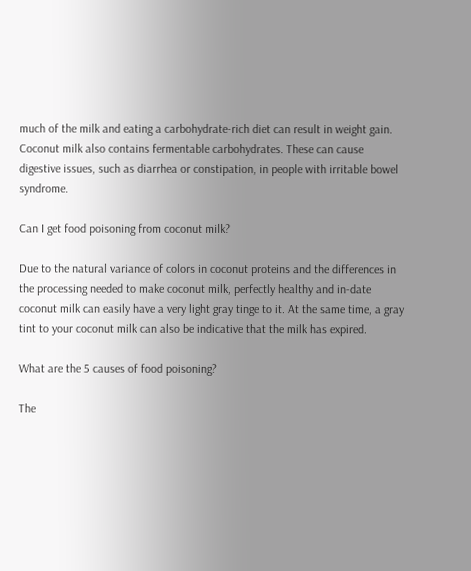much of the milk and eating a carbohydrate-rich diet can result in weight gain. Coconut milk also contains fermentable carbohydrates. These can cause digestive issues, such as diarrhea or constipation, in people with irritable bowel syndrome.

Can I get food poisoning from coconut milk?

Due to the natural variance of colors in coconut proteins and the differences in the processing needed to make coconut milk, perfectly healthy and in-date coconut milk can easily have a very light gray tinge to it. At the same time, a gray tint to your coconut milk can also be indicative that the milk has expired.

What are the 5 causes of food poisoning?

The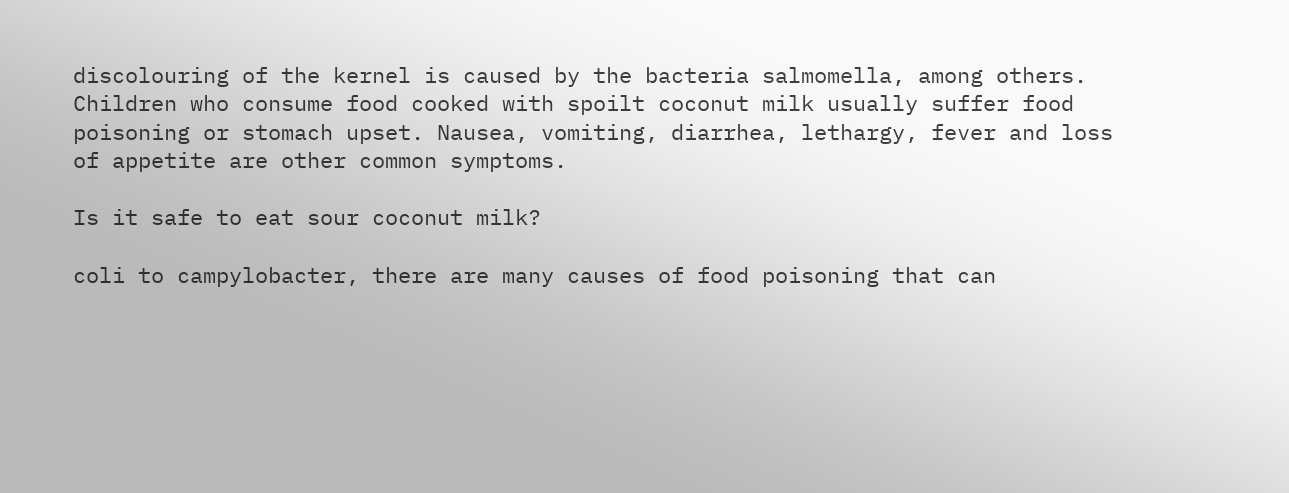discolouring of the kernel is caused by the bacteria salmomella, among others. Children who consume food cooked with spoilt coconut milk usually suffer food poisoning or stomach upset. Nausea, vomiting, diarrhea, lethargy, fever and loss of appetite are other common symptoms.

Is it safe to eat sour coconut milk?

coli to campylobacter, there are many causes of food poisoning that can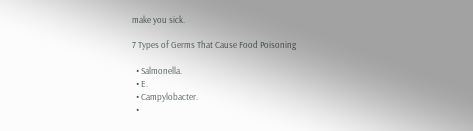make you sick.

7 Types of Germs That Cause Food Poisoning

  • Salmonella.
  • E.
  • Campylobacter.
  •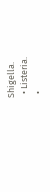Shigella.
  • Listeria.
  •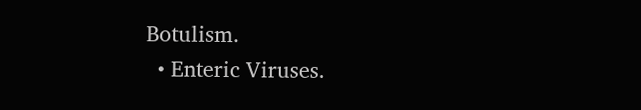Botulism.
  • Enteric Viruses.